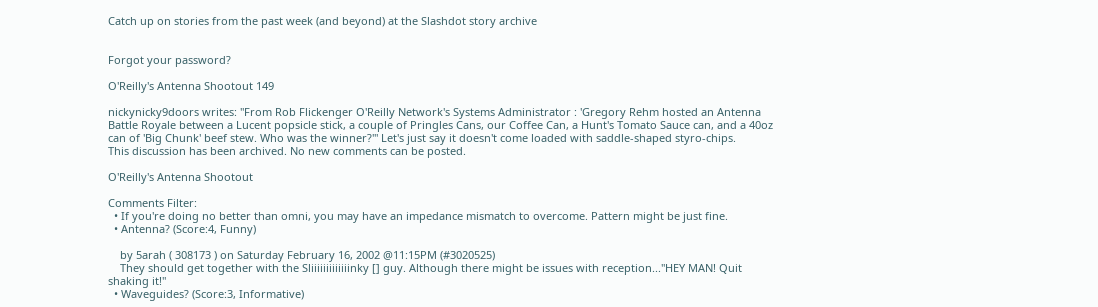Catch up on stories from the past week (and beyond) at the Slashdot story archive


Forgot your password?

O'Reilly's Antenna Shootout 149

nickynicky9doors writes: "From Rob Flickenger O'Reilly Network's Systems Administrator : 'Gregory Rehm hosted an Antenna Battle Royale between a Lucent popsicle stick, a couple of Pringles Cans, our Coffee Can, a Hunt's Tomato Sauce can, and a 40oz can of 'Big Chunk' beef stew. Who was the winner?'" Let's just say it doesn't come loaded with saddle-shaped styro-chips.
This discussion has been archived. No new comments can be posted.

O'Reilly's Antenna Shootout

Comments Filter:
  • If you're doing no better than omni, you may have an impedance mismatch to overcome. Pattern might be just fine.
  • Antenna? (Score:4, Funny)

    by 5arah ( 308173 ) on Saturday February 16, 2002 @11:15PM (#3020525)
    They should get together with the Sliiiiiiiiiiiiinky [] guy. Although there might be issues with reception..."HEY MAN! Quit shaking it!"
  • Waveguides? (Score:3, Informative)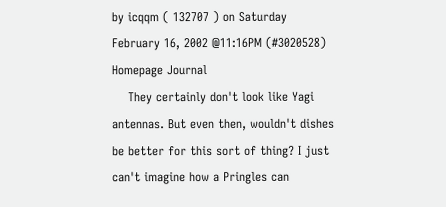by icqqm ( 132707 ) on Saturday February 16, 2002 @11:16PM (#3020528) Homepage Journal
    They certainly don't look like Yagi antennas. But even then, wouldn't dishes be better for this sort of thing? I just can't imagine how a Pringles can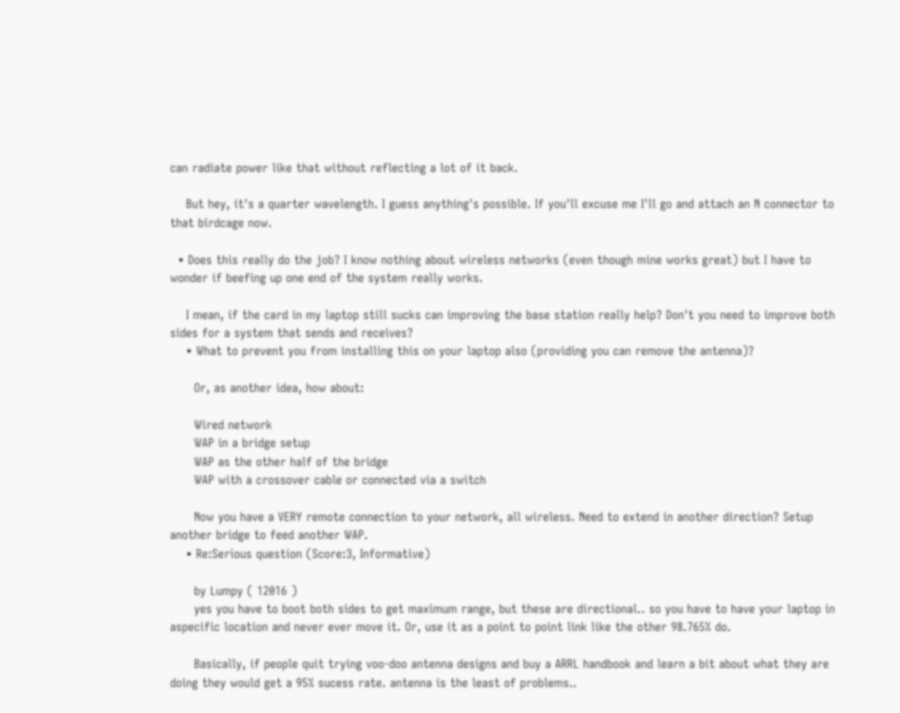can radiate power like that without reflecting a lot of it back.

    But hey, it's a quarter wavelength. I guess anything's possible. If you'll excuse me I'll go and attach an N connector to that birdcage now.

  • Does this really do the job? I know nothing about wireless networks (even though mine works great) but I have to wonder if beefing up one end of the system really works.

    I mean, if the card in my laptop still sucks can improving the base station really help? Don't you need to improve both sides for a system that sends and receives?
    • What to prevent you from installing this on your laptop also (providing you can remove the antenna)?

      Or, as another idea, how about:

      Wired network
      WAP in a bridge setup
      WAP as the other half of the bridge
      WAP with a crossover cable or connected via a switch

      Now you have a VERY remote connection to your network, all wireless. Need to extend in another direction? Setup another bridge to feed another WAP.
    • Re:Serious question (Score:3, Informative)

      by Lumpy ( 12016 )
      yes you have to boot both sides to get maximum range, but these are directional.. so you have to have your laptop in aspecific location and never ever move it. Or, use it as a point to point link like the other 98.765% do.

      Basically, if people quit trying voo-doo antenna designs and buy a ARRL handbook and learn a bit about what they are doing they would get a 95% sucess rate. antenna is the least of problems..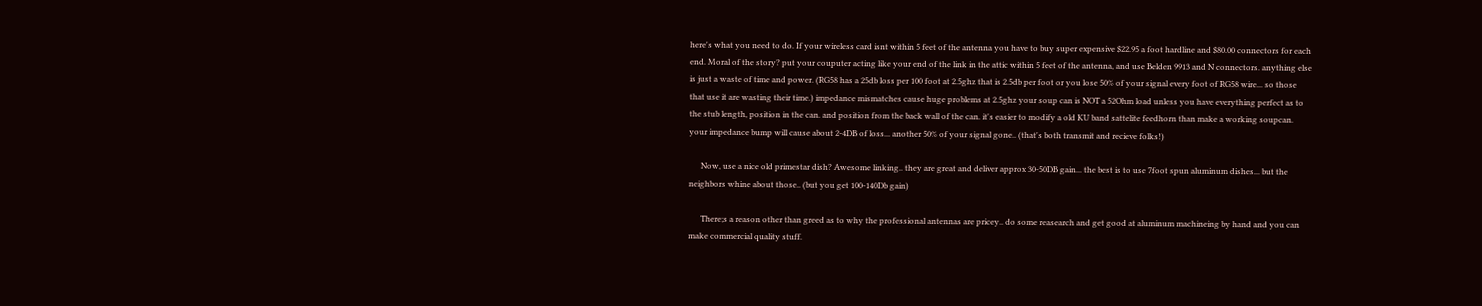here's what you need to do. If your wireless card isnt within 5 feet of the antenna you have to buy super expensive $22.95 a foot hardline and $80.00 connectors for each end. Moral of the story? put your couputer acting like your end of the link in the attic within 5 feet of the antenna, and use Belden 9913 and N connectors. anything else is just a waste of time and power. (RG58 has a 25db loss per 100 foot at 2.5ghz that is 2.5db per foot or you lose 50% of your signal every foot of RG58 wire... so those that use it are wasting their time.) impedance mismatches cause huge problems at 2.5ghz your soup can is NOT a 52Ohm load unless you have everything perfect as to the stub length, position in the can. and position from the back wall of the can. it's easier to modify a old KU band sattelite feedhorn than make a working soupcan. your impedance bump will cause about 2-4DB of loss... another 50% of your signal gone.. (that's both transmit and recieve folks!)

      Now, use a nice old primestar dish? Awesome linking.. they are great and deliver approx 30-50DB gain... the best is to use 7foot spun aluminum dishes... but the neighbors whine about those.. (but you get 100-140Db gain)

      There;s a reason other than greed as to why the professional antennas are pricey.. do some reasearch and get good at aluminum machineing by hand and you can make commercial quality stuff.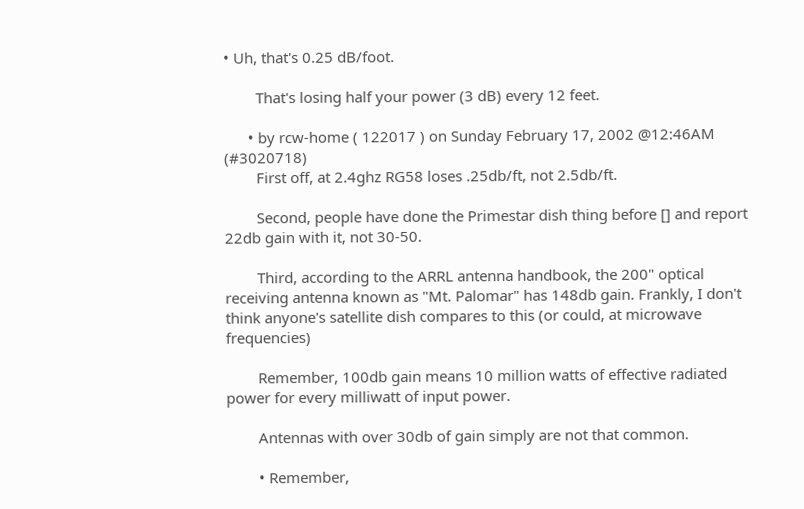• Uh, that's 0.25 dB/foot.

        That's losing half your power (3 dB) every 12 feet.

      • by rcw-home ( 122017 ) on Sunday February 17, 2002 @12:46AM (#3020718)
        First off, at 2.4ghz RG58 loses .25db/ft, not 2.5db/ft.

        Second, people have done the Primestar dish thing before [] and report 22db gain with it, not 30-50.

        Third, according to the ARRL antenna handbook, the 200" optical receiving antenna known as "Mt. Palomar" has 148db gain. Frankly, I don't think anyone's satellite dish compares to this (or could, at microwave frequencies)

        Remember, 100db gain means 10 million watts of effective radiated power for every milliwatt of input power.

        Antennas with over 30db of gain simply are not that common.

        • Remember,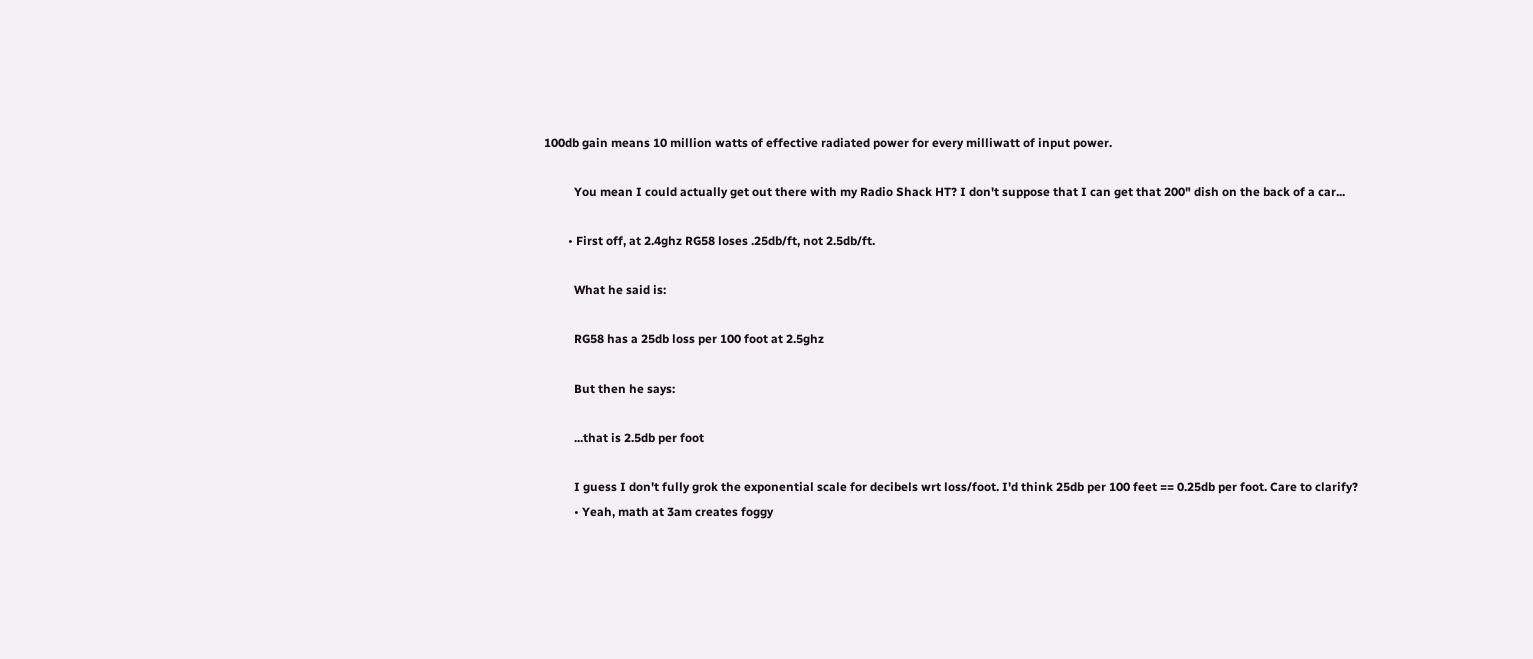100db gain means 10 million watts of effective radiated power for every milliwatt of input power.

          You mean I could actually get out there with my Radio Shack HT? I don't suppose that I can get that 200" dish on the back of a car...

        • First off, at 2.4ghz RG58 loses .25db/ft, not 2.5db/ft.

          What he said is:

          RG58 has a 25db loss per 100 foot at 2.5ghz

          But then he says:

          ...that is 2.5db per foot

          I guess I don't fully grok the exponential scale for decibels wrt loss/foot. I'd think 25db per 100 feet == 0.25db per foot. Care to clarify?
          • Yeah, math at 3am creates foggy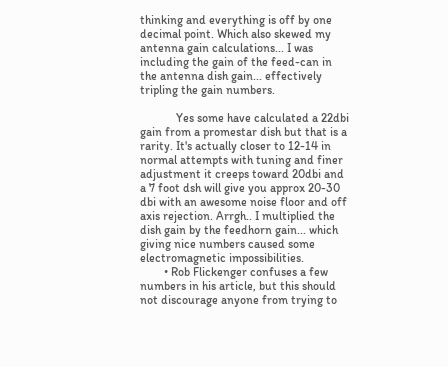thinking and everything is off by one decimal point. Which also skewed my antenna gain calculations... I was including the gain of the feed-can in the antenna dish gain... effectively tripling the gain numbers.

            Yes some have calculated a 22dbi gain from a promestar dish but that is a rarity. It's actually closer to 12-14 in normal attempts with tuning and finer adjustment it creeps toward 20dbi and a 7 foot dsh will give you approx 20-30 dbi with an awesome noise floor and off axis rejection. Arrgh.. I multiplied the dish gain by the feedhorn gain... which giving nice numbers caused some electromagnetic impossibilities.
        • Rob Flickenger confuses a few numbers in his article, but this should not discourage anyone from trying to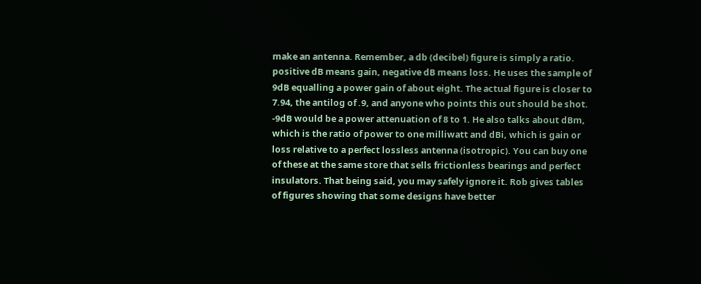make an antenna. Remember, a db (decibel) figure is simply a ratio. positive dB means gain, negative dB means loss. He uses the sample of 9dB equalling a power gain of about eight. The actual figure is closer to 7.94, the antilog of .9, and anyone who points this out should be shot. -9dB would be a power attenuation of 8 to 1. He also talks about dBm, which is the ratio of power to one milliwatt and dBi, which is gain or loss relative to a perfect lossless antenna (isotropic). You can buy one of these at the same store that sells frictionless bearings and perfect insulators. That being said, you may safely ignore it. Rob gives tables of figures showing that some designs have better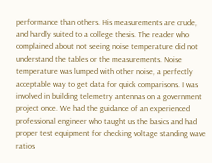performance than others. His measurements are crude, and hardly suited to a college thesis. The reader who complained about not seeing noise temperature did not understand the tables or the measurements. Noise temperature was lumped with other noise, a perfectly acceptable way to get data for quick comparisons. I was involved in building telemetry antennas on a government project once. We had the guidance of an experienced professional engineer who taught us the basics and had proper test equipment for checking voltage standing wave ratios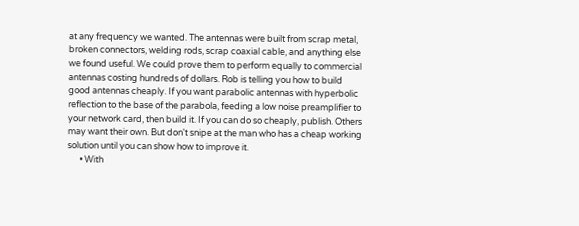at any frequency we wanted. The antennas were built from scrap metal, broken connectors, welding rods, scrap coaxial cable, and anything else we found useful. We could prove them to perform equally to commercial antennas costing hundreds of dollars. Rob is telling you how to build good antennas cheaply. If you want parabolic antennas with hyperbolic reflection to the base of the parabola, feeding a low noise preamplifier to your network card, then build it. If you can do so cheaply, publish. Others may want their own. But don't snipe at the man who has a cheap working solution until you can show how to improve it.
      • With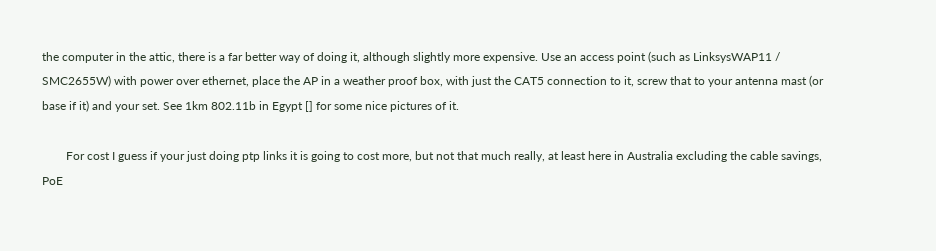the computer in the attic, there is a far better way of doing it, although slightly more expensive. Use an access point (such as LinksysWAP11 / SMC2655W) with power over ethernet, place the AP in a weather proof box, with just the CAT5 connection to it, screw that to your antenna mast (or base if it) and your set. See 1km 802.11b in Egypt [] for some nice pictures of it.

        For cost I guess if your just doing ptp links it is going to cost more, but not that much really, at least here in Australia excluding the cable savings, PoE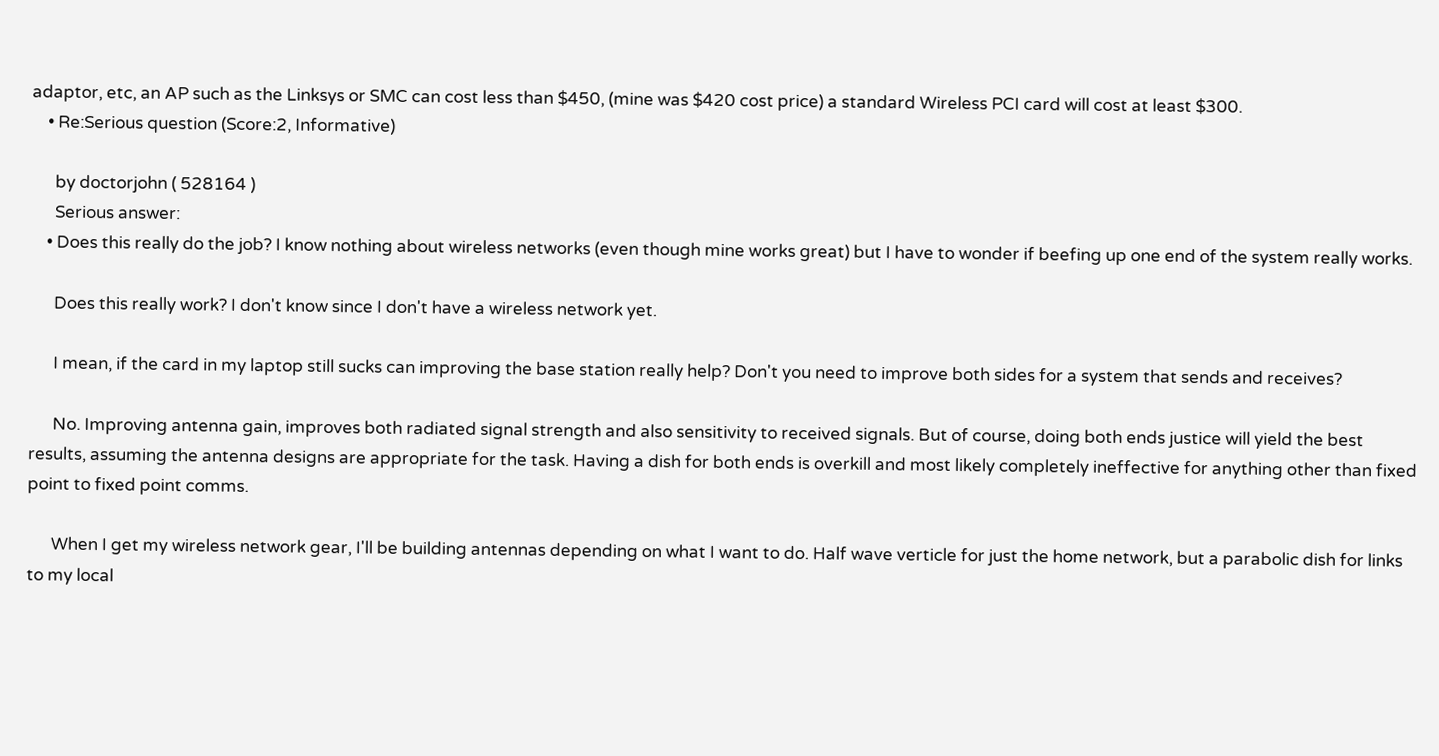adaptor, etc, an AP such as the Linksys or SMC can cost less than $450, (mine was $420 cost price) a standard Wireless PCI card will cost at least $300.
    • Re:Serious question (Score:2, Informative)

      by doctorjohn ( 528164 )
      Serious answer:
    • Does this really do the job? I know nothing about wireless networks (even though mine works great) but I have to wonder if beefing up one end of the system really works.

      Does this really work? I don't know since I don't have a wireless network yet.

      I mean, if the card in my laptop still sucks can improving the base station really help? Don't you need to improve both sides for a system that sends and receives?

      No. Improving antenna gain, improves both radiated signal strength and also sensitivity to received signals. But of course, doing both ends justice will yield the best results, assuming the antenna designs are appropriate for the task. Having a dish for both ends is overkill and most likely completely ineffective for anything other than fixed point to fixed point comms.

      When I get my wireless network gear, I'll be building antennas depending on what I want to do. Half wave verticle for just the home network, but a parabolic dish for links to my local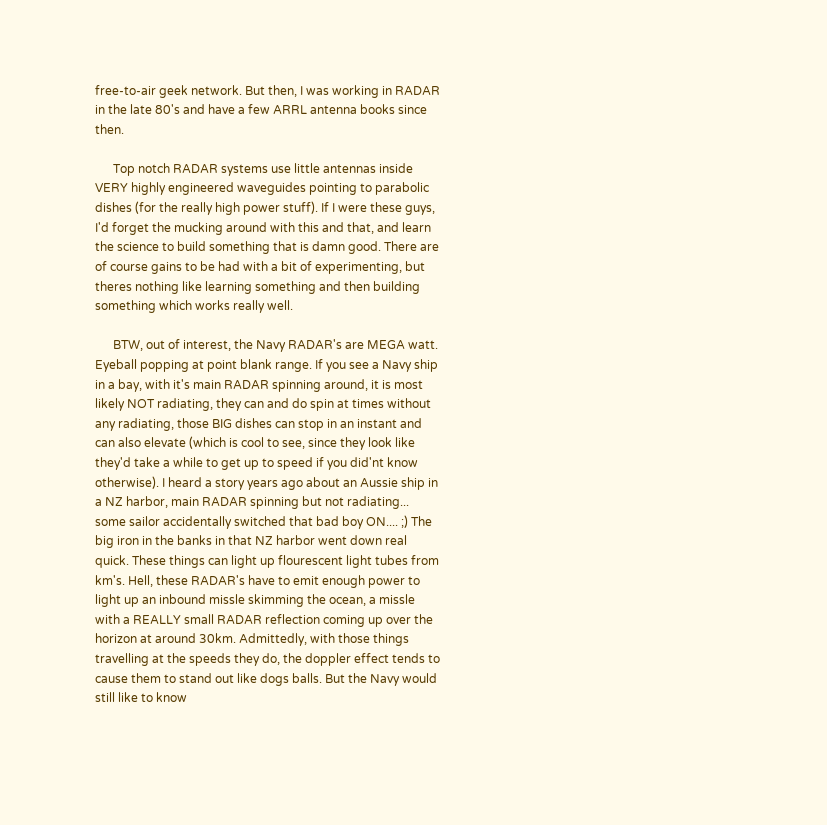free-to-air geek network. But then, I was working in RADAR in the late 80's and have a few ARRL antenna books since then.

      Top notch RADAR systems use little antennas inside VERY highly engineered waveguides pointing to parabolic dishes (for the really high power stuff). If I were these guys, I'd forget the mucking around with this and that, and learn the science to build something that is damn good. There are of course gains to be had with a bit of experimenting, but theres nothing like learning something and then building something which works really well.

      BTW, out of interest, the Navy RADAR's are MEGA watt. Eyeball popping at point blank range. If you see a Navy ship in a bay, with it's main RADAR spinning around, it is most likely NOT radiating, they can and do spin at times without any radiating, those BIG dishes can stop in an instant and can also elevate (which is cool to see, since they look like they'd take a while to get up to speed if you did'nt know otherwise). I heard a story years ago about an Aussie ship in a NZ harbor, main RADAR spinning but not radiating... some sailor accidentally switched that bad boy ON.... ;) The big iron in the banks in that NZ harbor went down real quick. These things can light up flourescent light tubes from km's. Hell, these RADAR's have to emit enough power to light up an inbound missle skimming the ocean, a missle with a REALLY small RADAR reflection coming up over the horizon at around 30km. Admittedly, with those things travelling at the speeds they do, the doppler effect tends to cause them to stand out like dogs balls. But the Navy would still like to know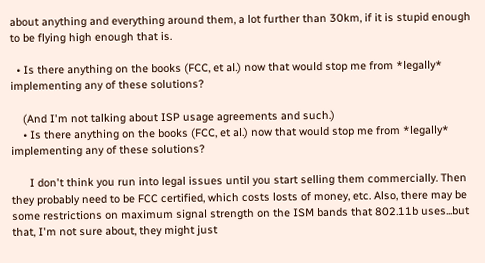about anything and everything around them, a lot further than 30km, if it is stupid enough to be flying high enough that is.

  • Is there anything on the books (FCC, et al.) now that would stop me from *legally* implementing any of these solutions?

    (And I'm not talking about ISP usage agreements and such.)
    • Is there anything on the books (FCC, et al.) now that would stop me from *legally* implementing any of these solutions?

      I don't think you run into legal issues until you start selling them commercially. Then they probably need to be FCC certified, which costs losts of money, etc. Also, there may be some restrictions on maximum signal strength on the ISM bands that 802.11b uses...but that, I'm not sure about, they might just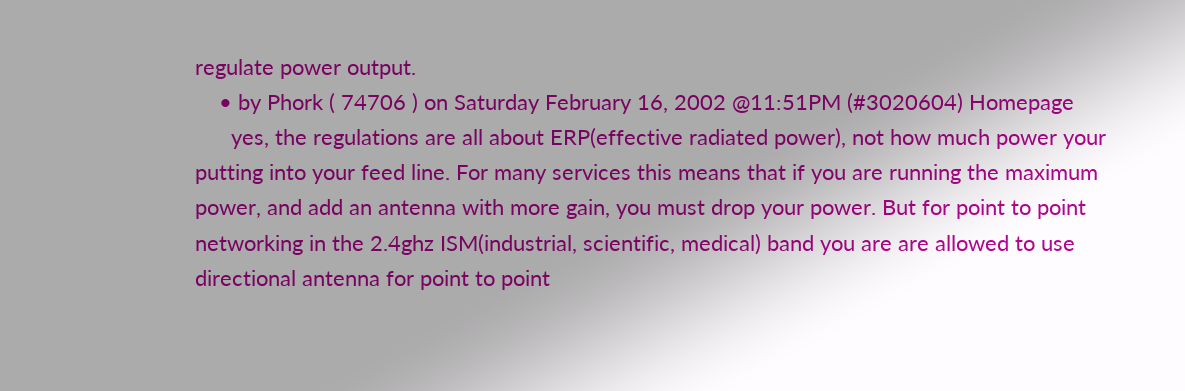regulate power output.
    • by Phork ( 74706 ) on Saturday February 16, 2002 @11:51PM (#3020604) Homepage
      yes, the regulations are all about ERP(effective radiated power), not how much power your putting into your feed line. For many services this means that if you are running the maximum power, and add an antenna with more gain, you must drop your power. But for point to point networking in the 2.4ghz ISM(industrial, scientific, medical) band you are are allowed to use directional antenna for point to point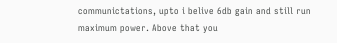communictations, upto i belive 6db gain and still run maximum power. Above that you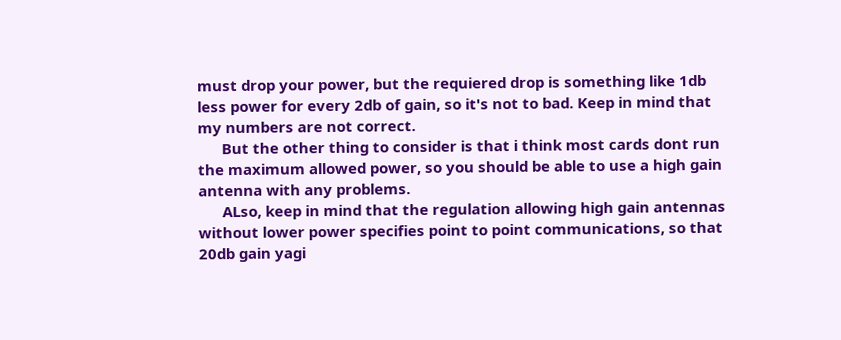must drop your power, but the requiered drop is something like 1db less power for every 2db of gain, so it's not to bad. Keep in mind that my numbers are not correct.
      But the other thing to consider is that i think most cards dont run the maximum allowed power, so you should be able to use a high gain antenna with any problems.
      ALso, keep in mind that the regulation allowing high gain antennas without lower power specifies point to point communications, so that 20db gain yagi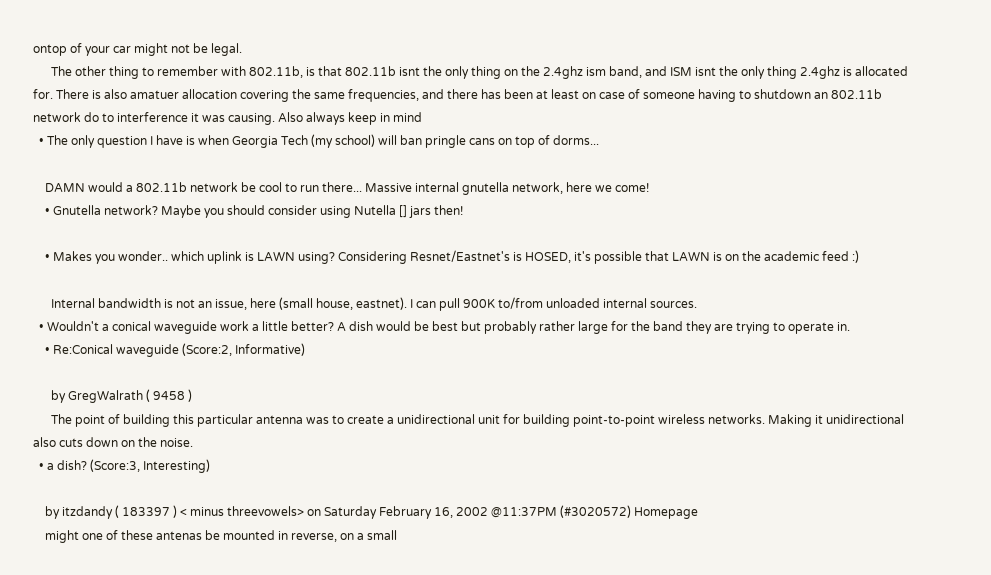ontop of your car might not be legal.
      The other thing to remember with 802.11b, is that 802.11b isnt the only thing on the 2.4ghz ism band, and ISM isnt the only thing 2.4ghz is allocated for. There is also amatuer allocation covering the same frequencies, and there has been at least on case of someone having to shutdown an 802.11b network do to interference it was causing. Also always keep in mind
  • The only question I have is when Georgia Tech (my school) will ban pringle cans on top of dorms...

    DAMN would a 802.11b network be cool to run there... Massive internal gnutella network, here we come!
    • Gnutella network? Maybe you should consider using Nutella [] jars then!

    • Makes you wonder.. which uplink is LAWN using? Considering Resnet/Eastnet's is HOSED, it's possible that LAWN is on the academic feed :)

      Internal bandwidth is not an issue, here (small house, eastnet). I can pull 900K to/from unloaded internal sources.
  • Wouldn't a conical waveguide work a little better? A dish would be best but probably rather large for the band they are trying to operate in.
    • Re:Conical waveguide (Score:2, Informative)

      by GregWalrath ( 9458 )
      The point of building this particular antenna was to create a unidirectional unit for building point-to-point wireless networks. Making it unidirectional also cuts down on the noise.
  • a dish? (Score:3, Interesting)

    by itzdandy ( 183397 ) < minus threevowels> on Saturday February 16, 2002 @11:37PM (#3020572) Homepage
    might one of these antenas be mounted in reverse, on a small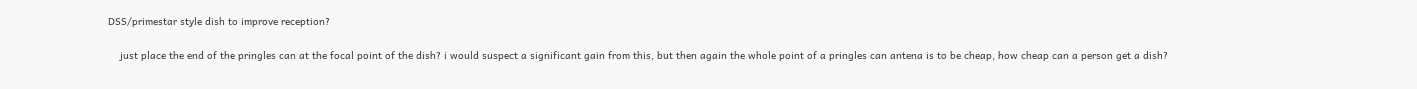DSS/primestar style dish to improve reception?

    just place the end of the pringles can at the focal point of the dish? i would suspect a significant gain from this, but then again the whole point of a pringles can antena is to be cheap, how cheap can a person get a dish?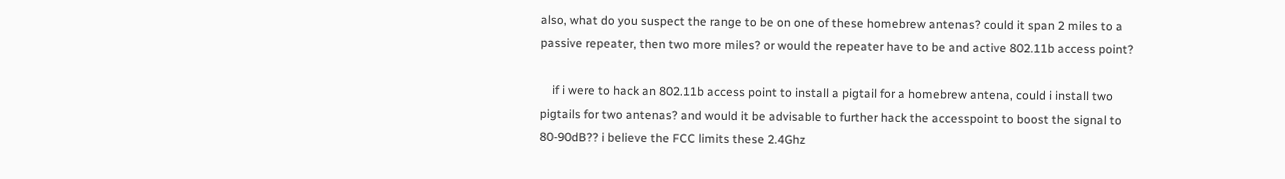also, what do you suspect the range to be on one of these homebrew antenas? could it span 2 miles to a passive repeater, then two more miles? or would the repeater have to be and active 802.11b access point?

    if i were to hack an 802.11b access point to install a pigtail for a homebrew antena, could i install two pigtails for two antenas? and would it be advisable to further hack the accesspoint to boost the signal to 80-90dB?? i believe the FCC limits these 2.4Ghz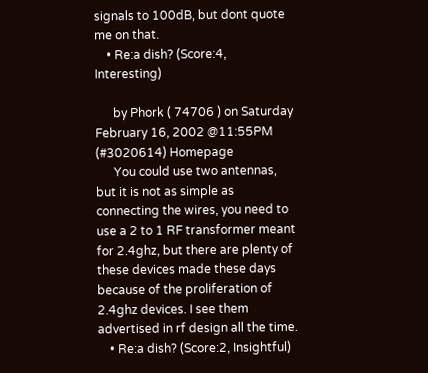signals to 100dB, but dont quote me on that.
    • Re:a dish? (Score:4, Interesting)

      by Phork ( 74706 ) on Saturday February 16, 2002 @11:55PM (#3020614) Homepage
      You could use two antennas, but it is not as simple as connecting the wires, you need to use a 2 to 1 RF transformer meant for 2.4ghz, but there are plenty of these devices made these days because of the proliferation of 2.4ghz devices. I see them advertised in rf design all the time.
    • Re:a dish? (Score:2, Insightful)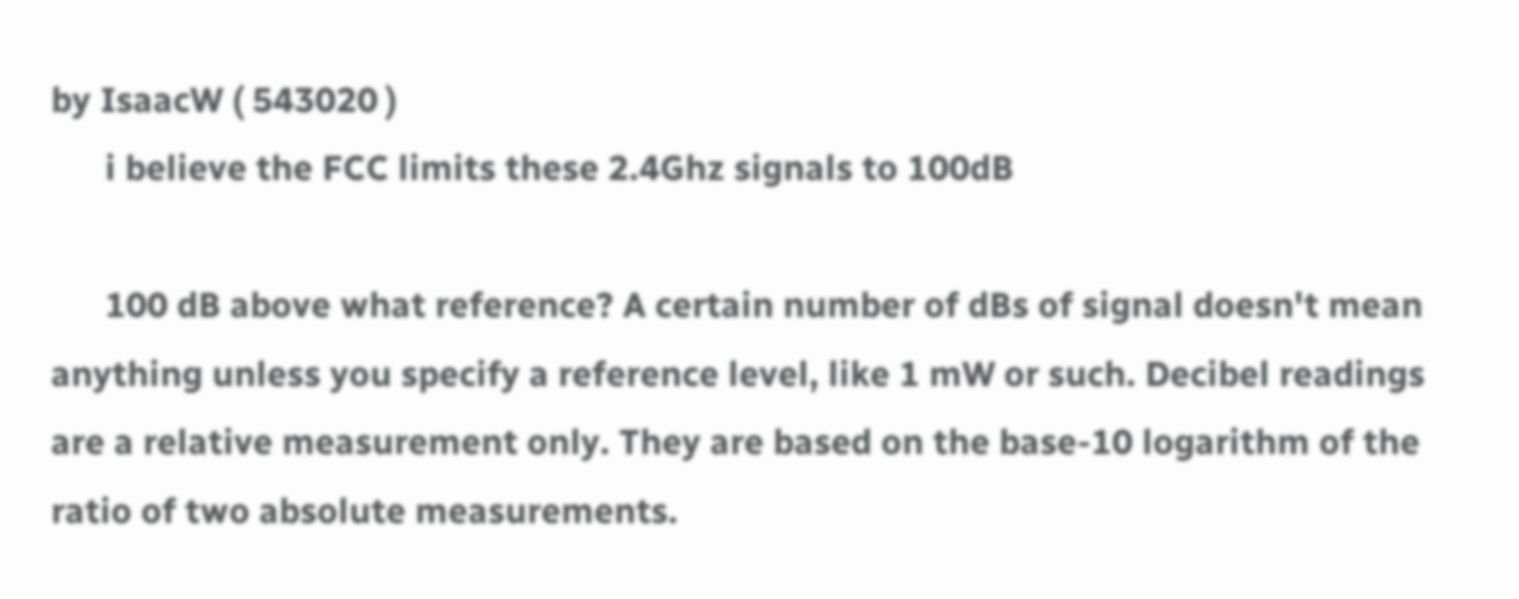by IsaacW ( 543020 )
      i believe the FCC limits these 2.4Ghz signals to 100dB

      100 dB above what reference? A certain number of dBs of signal doesn't mean anything unless you specify a reference level, like 1 mW or such. Decibel readings are a relative measurement only. They are based on the base-10 logarithm of the ratio of two absolute measurements.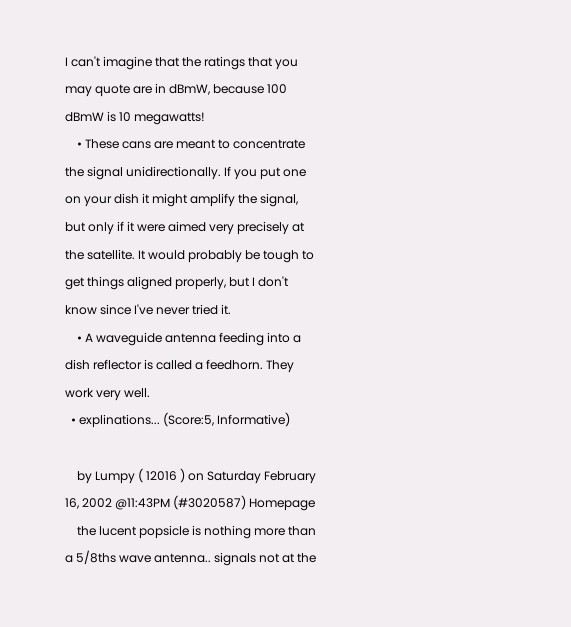I can't imagine that the ratings that you may quote are in dBmW, because 100 dBmW is 10 megawatts!
    • These cans are meant to concentrate the signal unidirectionally. If you put one on your dish it might amplify the signal, but only if it were aimed very precisely at the satellite. It would probably be tough to get things aligned properly, but I don't know since I've never tried it.
    • A waveguide antenna feeding into a dish reflector is called a feedhorn. They work very well.
  • explinations... (Score:5, Informative)

    by Lumpy ( 12016 ) on Saturday February 16, 2002 @11:43PM (#3020587) Homepage
    the lucent popsicle is nothing more than a 5/8ths wave antenna.. signals not at the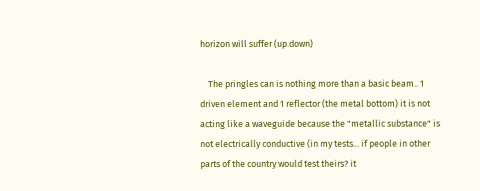horizon will suffer (up.down)

    The pringles can is nothing more than a basic beam.. 1 driven element and 1 reflector (the metal bottom) it is not acting like a waveguide because the "metallic substance" is not electrically conductive (in my tests... if people in other parts of the country would test theirs? it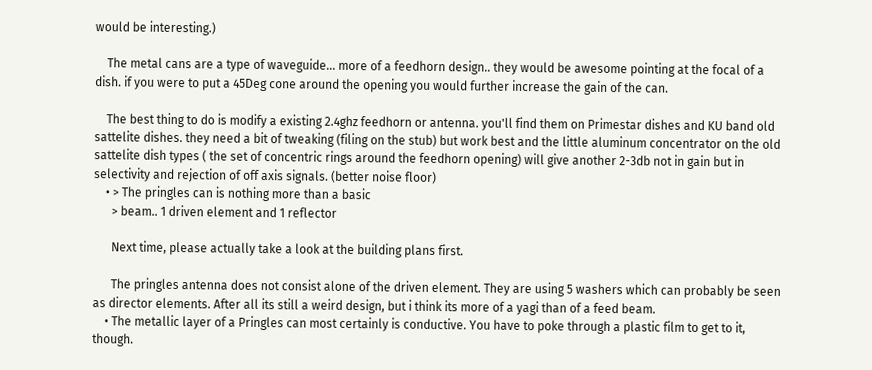would be interesting.)

    The metal cans are a type of waveguide... more of a feedhorn design.. they would be awesome pointing at the focal of a dish. if you were to put a 45Deg cone around the opening you would further increase the gain of the can.

    The best thing to do is modify a existing 2.4ghz feedhorn or antenna. you'll find them on Primestar dishes and KU band old sattelite dishes. they need a bit of tweaking (filing on the stub) but work best and the little aluminum concentrator on the old sattelite dish types ( the set of concentric rings around the feedhorn opening) will give another 2-3db not in gain but in selectivity and rejection of off axis signals. (better noise floor)
    • > The pringles can is nothing more than a basic
      > beam.. 1 driven element and 1 reflector

      Next time, please actually take a look at the building plans first.

      The pringles antenna does not consist alone of the driven element. They are using 5 washers which can probably be seen as director elements. After all its still a weird design, but i think its more of a yagi than of a feed beam.
    • The metallic layer of a Pringles can most certainly is conductive. You have to poke through a plastic film to get to it, though.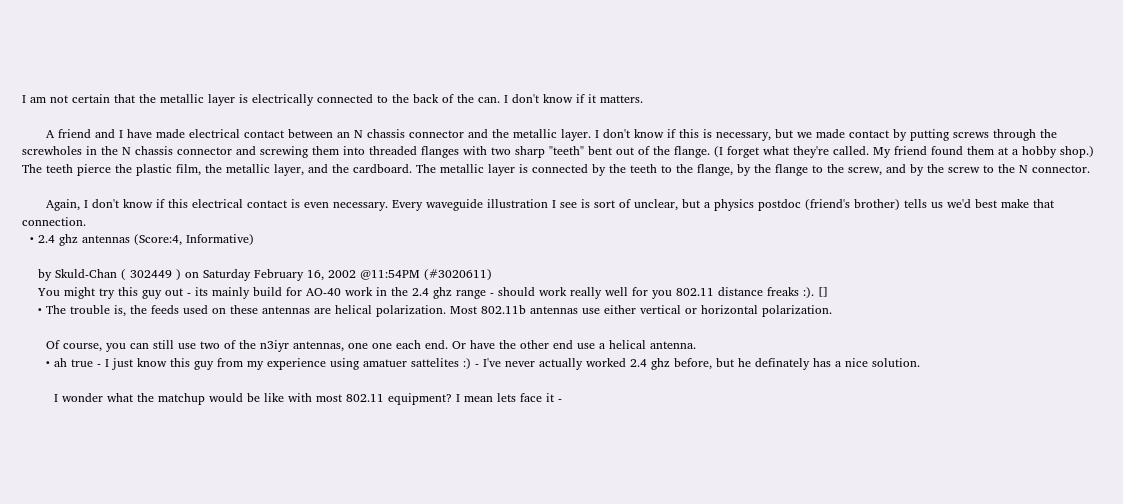I am not certain that the metallic layer is electrically connected to the back of the can. I don't know if it matters.

      A friend and I have made electrical contact between an N chassis connector and the metallic layer. I don't know if this is necessary, but we made contact by putting screws through the screwholes in the N chassis connector and screwing them into threaded flanges with two sharp "teeth" bent out of the flange. (I forget what they're called. My friend found them at a hobby shop.) The teeth pierce the plastic film, the metallic layer, and the cardboard. The metallic layer is connected by the teeth to the flange, by the flange to the screw, and by the screw to the N connector.

      Again, I don't know if this electrical contact is even necessary. Every waveguide illustration I see is sort of unclear, but a physics postdoc (friend's brother) tells us we'd best make that connection.
  • 2.4 ghz antennas (Score:4, Informative)

    by Skuld-Chan ( 302449 ) on Saturday February 16, 2002 @11:54PM (#3020611)
    You might try this guy out - its mainly build for AO-40 work in the 2.4 ghz range - should work really well for you 802.11 distance freaks :). []
    • The trouble is, the feeds used on these antennas are helical polarization. Most 802.11b antennas use either vertical or horizontal polarization.

      Of course, you can still use two of the n3iyr antennas, one one each end. Or have the other end use a helical antenna.
      • ah true - I just know this guy from my experience using amatuer sattelites :) - I've never actually worked 2.4 ghz before, but he definately has a nice solution.

        I wonder what the matchup would be like with most 802.11 equipment? I mean lets face it -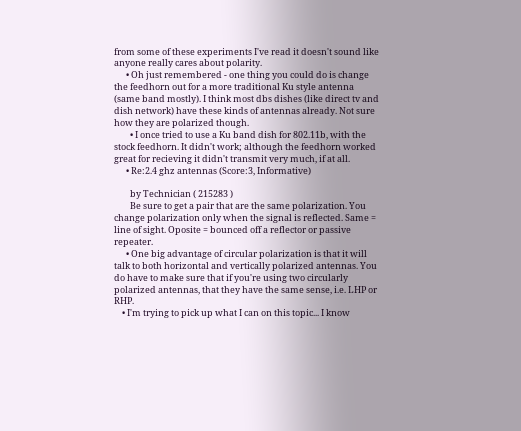from some of these experiments I've read it doesn't sound like anyone really cares about polarity.
      • Oh just remembered - one thing you could do is change the feedhorn out for a more traditional Ku style antenna (same band mostly). I think most dbs dishes (like direct tv and dish network) have these kinds of antennas already. Not sure how they are polarized though.
        • I once tried to use a Ku band dish for 802.11b, with the stock feedhorn. It didn't work; although the feedhorn worked great for recieving it didn't transmit very much, if at all.
      • Re:2.4 ghz antennas (Score:3, Informative)

        by Technician ( 215283 )
        Be sure to get a pair that are the same polarization. You change polarization only when the signal is reflected. Same = line of sight. Oposite = bounced off a reflector or passive repeater.
      • One big advantage of circular polarization is that it will talk to both horizontal and vertically polarized antennas. You do have to make sure that if you're using two circularly polarized antennas, that they have the same sense, i.e. LHP or RHP.
    • I'm trying to pick up what I can on this topic... I know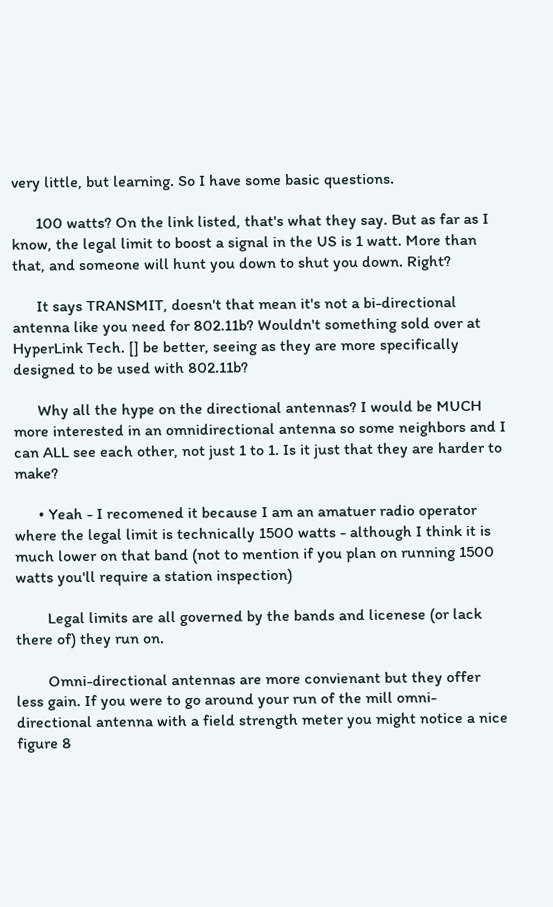very little, but learning. So I have some basic questions.

      100 watts? On the link listed, that's what they say. But as far as I know, the legal limit to boost a signal in the US is 1 watt. More than that, and someone will hunt you down to shut you down. Right?

      It says TRANSMIT, doesn't that mean it's not a bi-directional antenna like you need for 802.11b? Wouldn't something sold over at HyperLink Tech. [] be better, seeing as they are more specifically designed to be used with 802.11b?

      Why all the hype on the directional antennas? I would be MUCH more interested in an omnidirectional antenna so some neighbors and I can ALL see each other, not just 1 to 1. Is it just that they are harder to make?

      • Yeah - I recomened it because I am an amatuer radio operator where the legal limit is technically 1500 watts - although I think it is much lower on that band (not to mention if you plan on running 1500 watts you'll require a station inspection)

        Legal limits are all governed by the bands and licenese (or lack there of) they run on.

        Omni-directional antennas are more convienant but they offer less gain. If you were to go around your run of the mill omni-directional antenna with a field strength meter you might notice a nice figure 8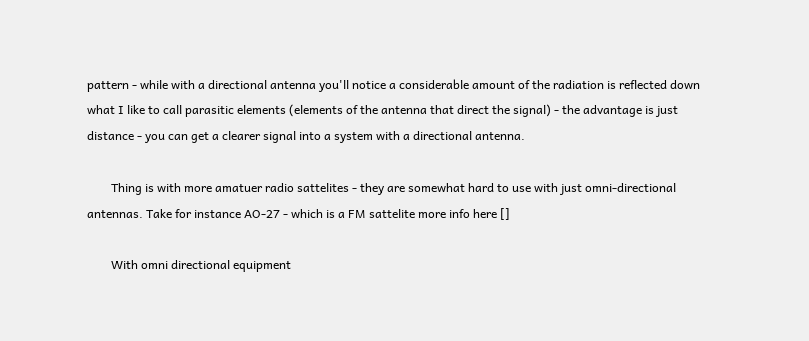pattern - while with a directional antenna you'll notice a considerable amount of the radiation is reflected down what I like to call parasitic elements (elements of the antenna that direct the signal) - the advantage is just distance - you can get a clearer signal into a system with a directional antenna.

        Thing is with more amatuer radio sattelites - they are somewhat hard to use with just omni-directional antennas. Take for instance AO-27 - which is a FM sattelite more info here []

        With omni directional equipment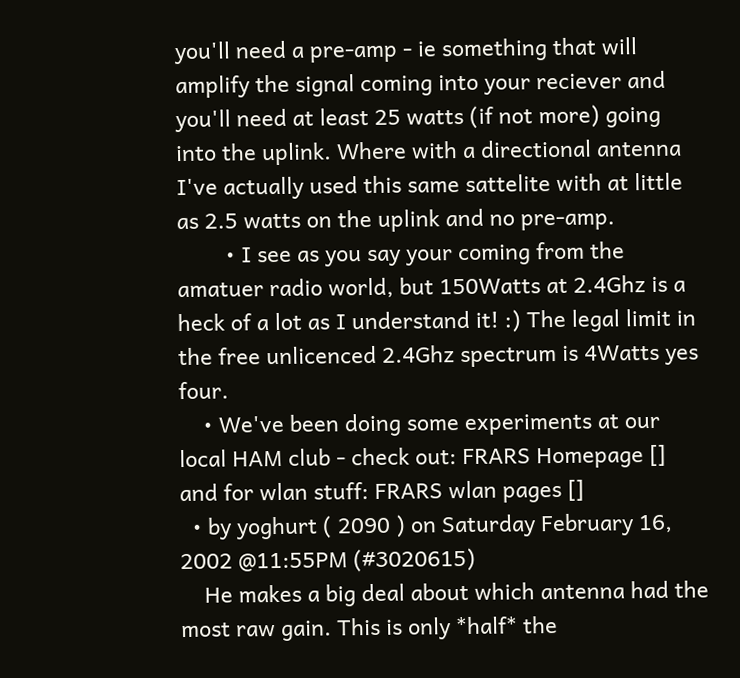you'll need a pre-amp - ie something that will amplify the signal coming into your reciever and you'll need at least 25 watts (if not more) going into the uplink. Where with a directional antenna I've actually used this same sattelite with at little as 2.5 watts on the uplink and no pre-amp.
        • I see as you say your coming from the amatuer radio world, but 150Watts at 2.4Ghz is a heck of a lot as I understand it! :) The legal limit in the free unlicenced 2.4Ghz spectrum is 4Watts yes four.
    • We've been doing some experiments at our local HAM club - check out: FRARS Homepage [] and for wlan stuff: FRARS wlan pages []
  • by yoghurt ( 2090 ) on Saturday February 16, 2002 @11:55PM (#3020615)
    He makes a big deal about which antenna had the most raw gain. This is only *half* the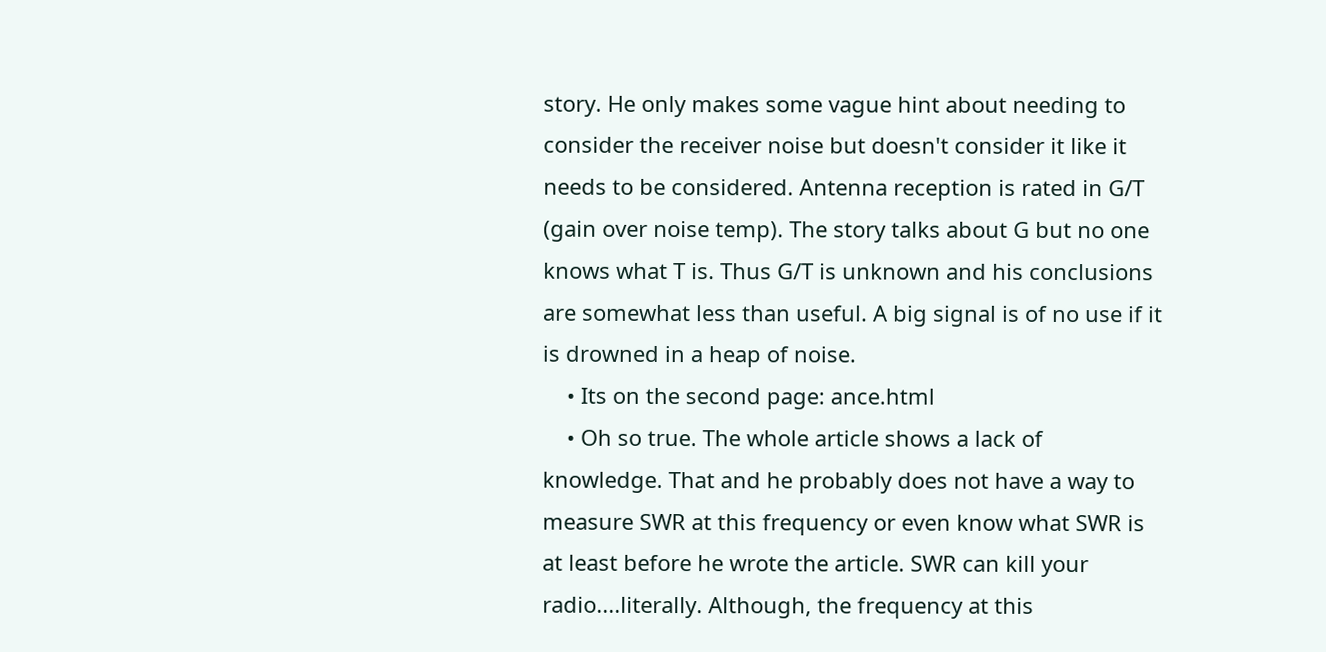story. He only makes some vague hint about needing to consider the receiver noise but doesn't consider it like it needs to be considered. Antenna reception is rated in G/T (gain over noise temp). The story talks about G but no one knows what T is. Thus G/T is unknown and his conclusions are somewhat less than useful. A big signal is of no use if it is drowned in a heap of noise.
    • Its on the second page: ance.html
    • Oh so true. The whole article shows a lack of knowledge. That and he probably does not have a way to measure SWR at this frequency or even know what SWR is at least before he wrote the article. SWR can kill your radio....literally. Although, the frequency at this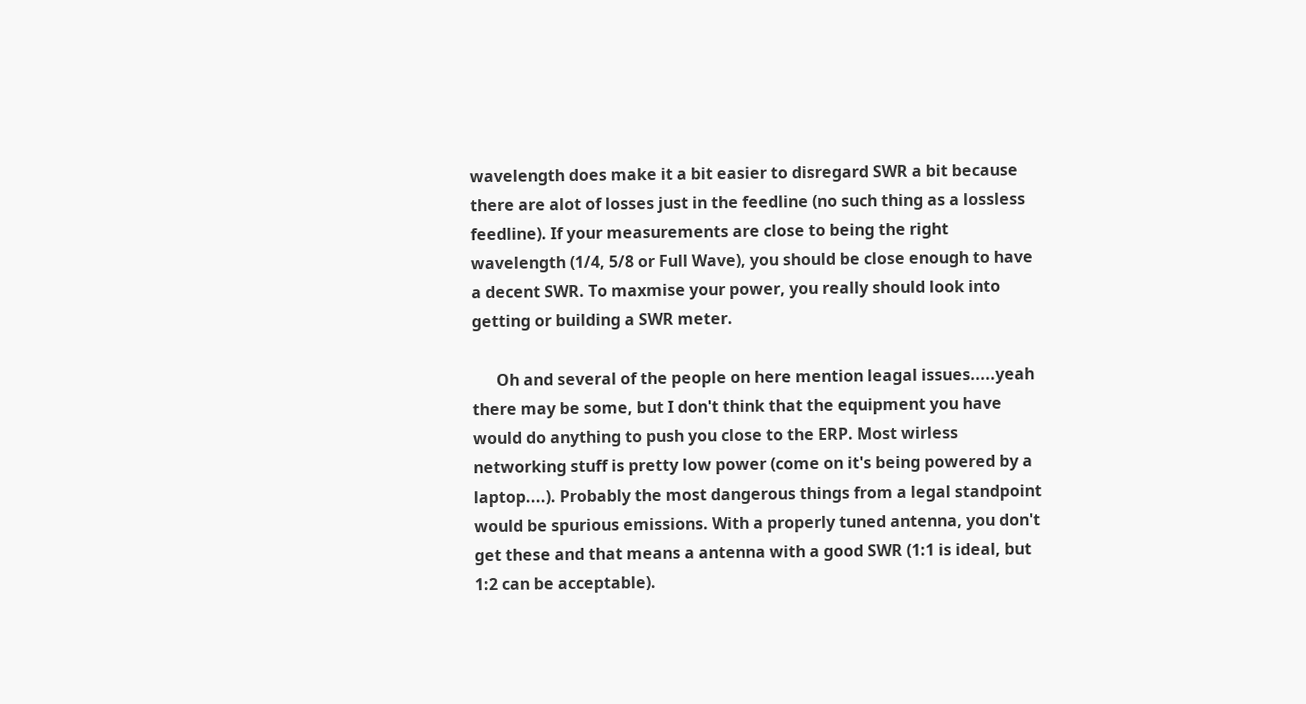wavelength does make it a bit easier to disregard SWR a bit because there are alot of losses just in the feedline (no such thing as a lossless feedline). If your measurements are close to being the right wavelength (1/4, 5/8 or Full Wave), you should be close enough to have a decent SWR. To maxmise your power, you really should look into getting or building a SWR meter.

      Oh and several of the people on here mention leagal issues.....yeah there may be some, but I don't think that the equipment you have would do anything to push you close to the ERP. Most wirless networking stuff is pretty low power (come on it's being powered by a laptop....). Probably the most dangerous things from a legal standpoint would be spurious emissions. With a properly tuned antenna, you don't get these and that means a antenna with a good SWR (1:1 is ideal, but 1:2 can be acceptable).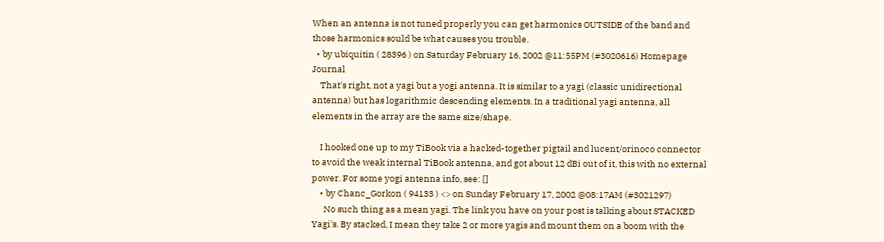When an antenna is not tuned properly you can get harmonics OUTSIDE of the band and those harmonics sould be what causes you trouble.
  • by ubiquitin ( 28396 ) on Saturday February 16, 2002 @11:55PM (#3020616) Homepage Journal
    That's right, not a yagi but a yogi antenna. It is similar to a yagi (classic unidirectional antenna) but has logarithmic descending elements. In a traditional yagi antenna, all elements in the array are the same size/shape.

    I hooked one up to my TiBook via a hacked-together pigtail and lucent/orinoco connector to avoid the weak internal TiBook antenna, and got about 12 dBi out of it, this with no external power. For some yogi antenna info, see: []
    • by Chanc_Gorkon ( 94133 ) <> on Sunday February 17, 2002 @08:17AM (#3021297)
      No such thing as a mean yagi. The link you have on your post is talking about STACKED Yagi's. By stacked, I mean they take 2 or more yagis and mount them on a boom with the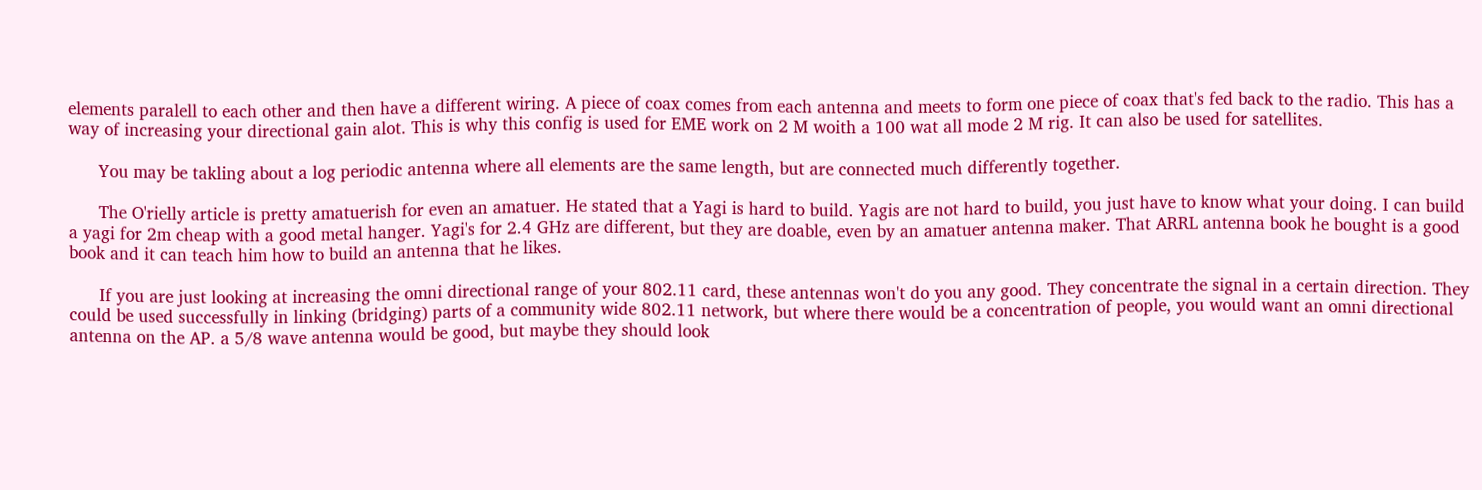elements paralell to each other and then have a different wiring. A piece of coax comes from each antenna and meets to form one piece of coax that's fed back to the radio. This has a way of increasing your directional gain alot. This is why this config is used for EME work on 2 M woith a 100 wat all mode 2 M rig. It can also be used for satellites.

      You may be takling about a log periodic antenna where all elements are the same length, but are connected much differently together.

      The O'rielly article is pretty amatuerish for even an amatuer. He stated that a Yagi is hard to build. Yagis are not hard to build, you just have to know what your doing. I can build a yagi for 2m cheap with a good metal hanger. Yagi's for 2.4 GHz are different, but they are doable, even by an amatuer antenna maker. That ARRL antenna book he bought is a good book and it can teach him how to build an antenna that he likes.

      If you are just looking at increasing the omni directional range of your 802.11 card, these antennas won't do you any good. They concentrate the signal in a certain direction. They could be used successfully in linking (bridging) parts of a community wide 802.11 network, but where there would be a concentration of people, you would want an omni directional antenna on the AP. a 5/8 wave antenna would be good, but maybe they should look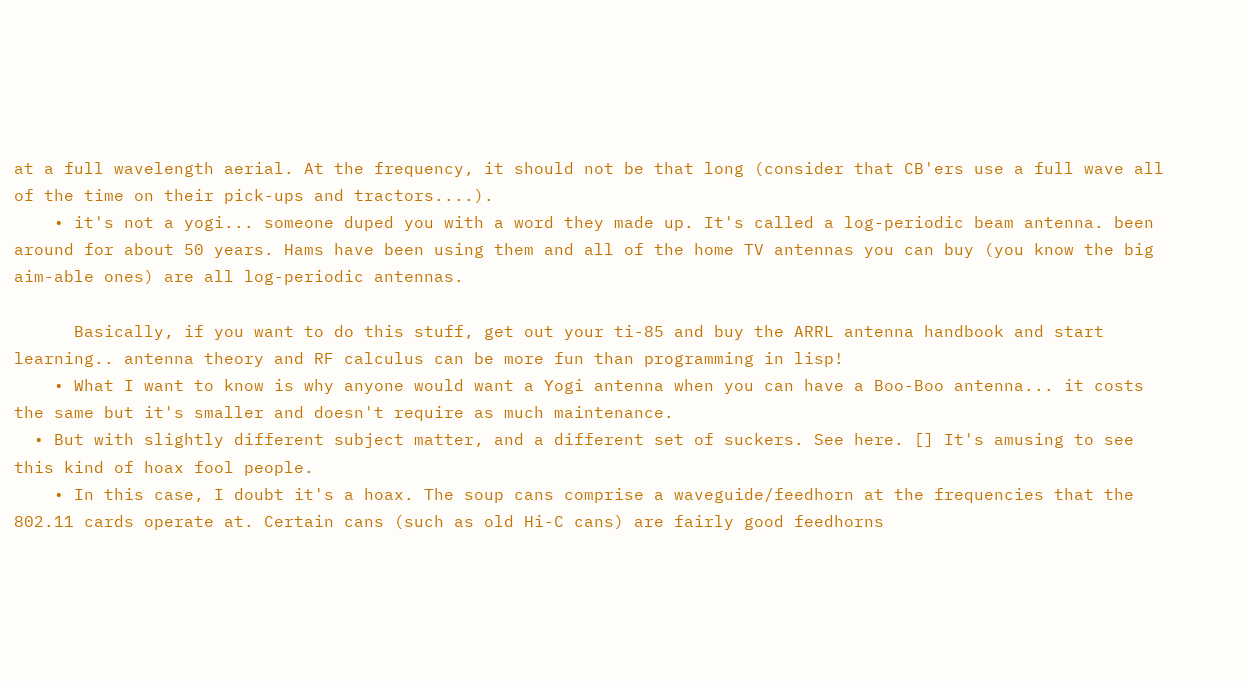at a full wavelength aerial. At the frequency, it should not be that long (consider that CB'ers use a full wave all of the time on their pick-ups and tractors....).
    • it's not a yogi... someone duped you with a word they made up. It's called a log-periodic beam antenna. been around for about 50 years. Hams have been using them and all of the home TV antennas you can buy (you know the big aim-able ones) are all log-periodic antennas.

      Basically, if you want to do this stuff, get out your ti-85 and buy the ARRL antenna handbook and start learning.. antenna theory and RF calculus can be more fun than programming in lisp!
    • What I want to know is why anyone would want a Yogi antenna when you can have a Boo-Boo antenna... it costs the same but it's smaller and doesn't require as much maintenance.
  • But with slightly different subject matter, and a different set of suckers. See here. [] It's amusing to see this kind of hoax fool people.
    • In this case, I doubt it's a hoax. The soup cans comprise a waveguide/feedhorn at the frequencies that the 802.11 cards operate at. Certain cans (such as old Hi-C cans) are fairly good feedhorns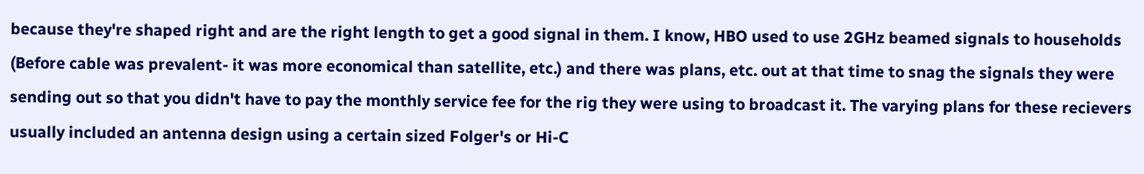because they're shaped right and are the right length to get a good signal in them. I know, HBO used to use 2GHz beamed signals to households (Before cable was prevalent- it was more economical than satellite, etc.) and there was plans, etc. out at that time to snag the signals they were sending out so that you didn't have to pay the monthly service fee for the rig they were using to broadcast it. The varying plans for these recievers usually included an antenna design using a certain sized Folger's or Hi-C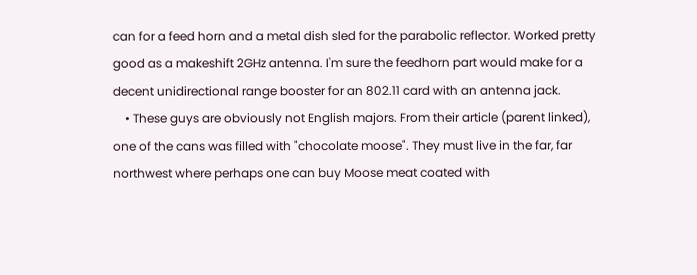can for a feed horn and a metal dish sled for the parabolic reflector. Worked pretty good as a makeshift 2GHz antenna. I'm sure the feedhorn part would make for a decent unidirectional range booster for an 802.11 card with an antenna jack.
    • These guys are obviously not English majors. From their article (parent linked), one of the cans was filled with "chocolate moose". They must live in the far, far northwest where perhaps one can buy Moose meat coated with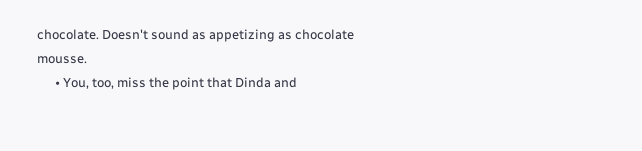chocolate. Doesn't sound as appetizing as chocolate mousse.
      • You, too, miss the point that Dinda and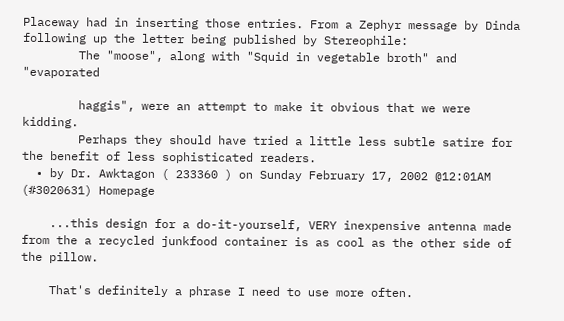Placeway had in inserting those entries. From a Zephyr message by Dinda following up the letter being published by Stereophile:
        The "moose", along with "Squid in vegetable broth" and "evaporated

        haggis", were an attempt to make it obvious that we were kidding.
        Perhaps they should have tried a little less subtle satire for the benefit of less sophisticated readers.
  • by Dr. Awktagon ( 233360 ) on Sunday February 17, 2002 @12:01AM (#3020631) Homepage

    ...this design for a do-it-yourself, VERY inexpensive antenna made from the a recycled junkfood container is as cool as the other side of the pillow.

    That's definitely a phrase I need to use more often.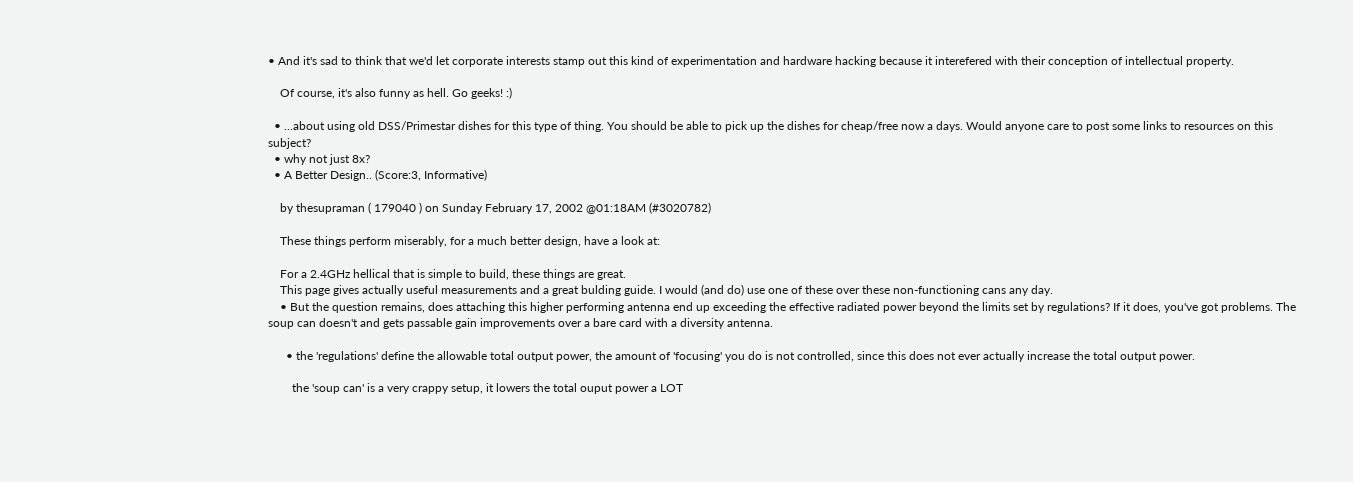• And it's sad to think that we'd let corporate interests stamp out this kind of experimentation and hardware hacking because it interefered with their conception of intellectual property.

    Of course, it's also funny as hell. Go geeks! :)

  • ...about using old DSS/Primestar dishes for this type of thing. You should be able to pick up the dishes for cheap/free now a days. Would anyone care to post some links to resources on this subject?
  • why not just 8x?
  • A Better Design.. (Score:3, Informative)

    by thesupraman ( 179040 ) on Sunday February 17, 2002 @01:18AM (#3020782)

    These things perform miserably, for a much better design, have a look at:

    For a 2.4GHz hellical that is simple to build, these things are great.
    This page gives actually useful measurements and a great bulding guide. I would (and do) use one of these over these non-functioning cans any day.
    • But the question remains, does attaching this higher performing antenna end up exceeding the effective radiated power beyond the limits set by regulations? If it does, you've got problems. The soup can doesn't and gets passable gain improvements over a bare card with a diversity antenna.

      • the 'regulations' define the allowable total output power, the amount of 'focusing' you do is not controlled, since this does not ever actually increase the total output power.

        the 'soup can' is a very crappy setup, it lowers the total ouput power a LOT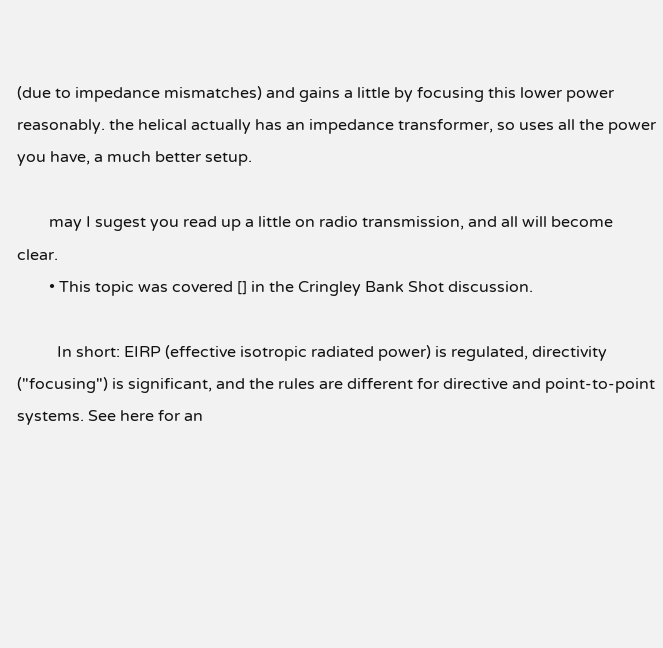(due to impedance mismatches) and gains a little by focusing this lower power reasonably. the helical actually has an impedance transformer, so uses all the power you have, a much better setup.

        may I sugest you read up a little on radio transmission, and all will become clear.
        • This topic was covered [] in the Cringley Bank Shot discussion.

          In short: EIRP (effective isotropic radiated power) is regulated, directivity ("focusing") is significant, and the rules are different for directive and point-to-point systems. See here for an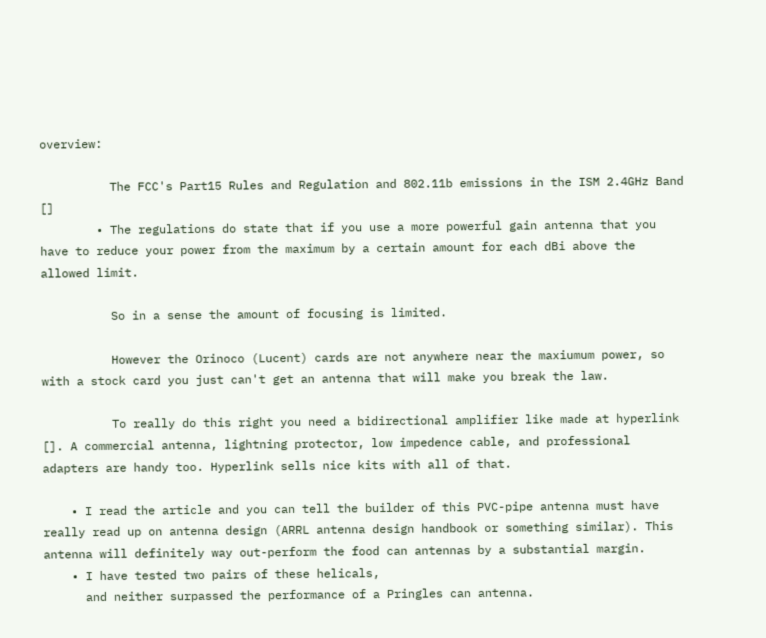overview:

          The FCC's Part15 Rules and Regulation and 802.11b emissions in the ISM 2.4GHz Band []
        • The regulations do state that if you use a more powerful gain antenna that you have to reduce your power from the maximum by a certain amount for each dBi above the allowed limit.

          So in a sense the amount of focusing is limited.

          However the Orinoco (Lucent) cards are not anywhere near the maxiumum power, so with a stock card you just can't get an antenna that will make you break the law.

          To really do this right you need a bidirectional amplifier like made at hyperlink []. A commercial antenna, lightning protector, low impedence cable, and professional adapters are handy too. Hyperlink sells nice kits with all of that.

    • I read the article and you can tell the builder of this PVC-pipe antenna must have really read up on antenna design (ARRL antenna design handbook or something similar). This antenna will definitely way out-perform the food can antennas by a substantial margin.
    • I have tested two pairs of these helicals,
      and neither surpassed the performance of a Pringles can antenna.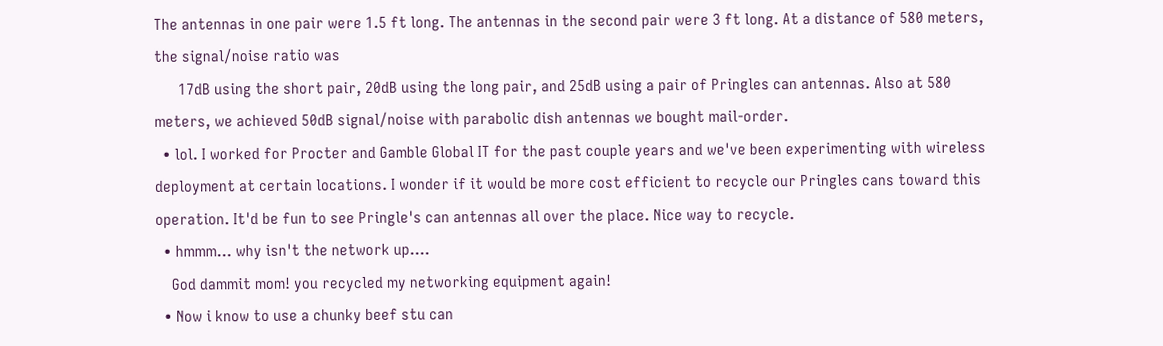The antennas in one pair were 1.5 ft long. The antennas in the second pair were 3 ft long. At a distance of 580 meters, the signal/noise ratio was
      17dB using the short pair, 20dB using the long pair, and 25dB using a pair of Pringles can antennas. Also at 580 meters, we achieved 50dB signal/noise with parabolic dish antennas we bought mail-order.
  • lol. I worked for Procter and Gamble Global IT for the past couple years and we've been experimenting with wireless deployment at certain locations. I wonder if it would be more cost efficient to recycle our Pringles cans toward this operation. It'd be fun to see Pringle's can antennas all over the place. Nice way to recycle.
  • hmmm... why isn't the network up....
    God dammit mom! you recycled my networking equipment again!
  • Now i know to use a chunky beef stu can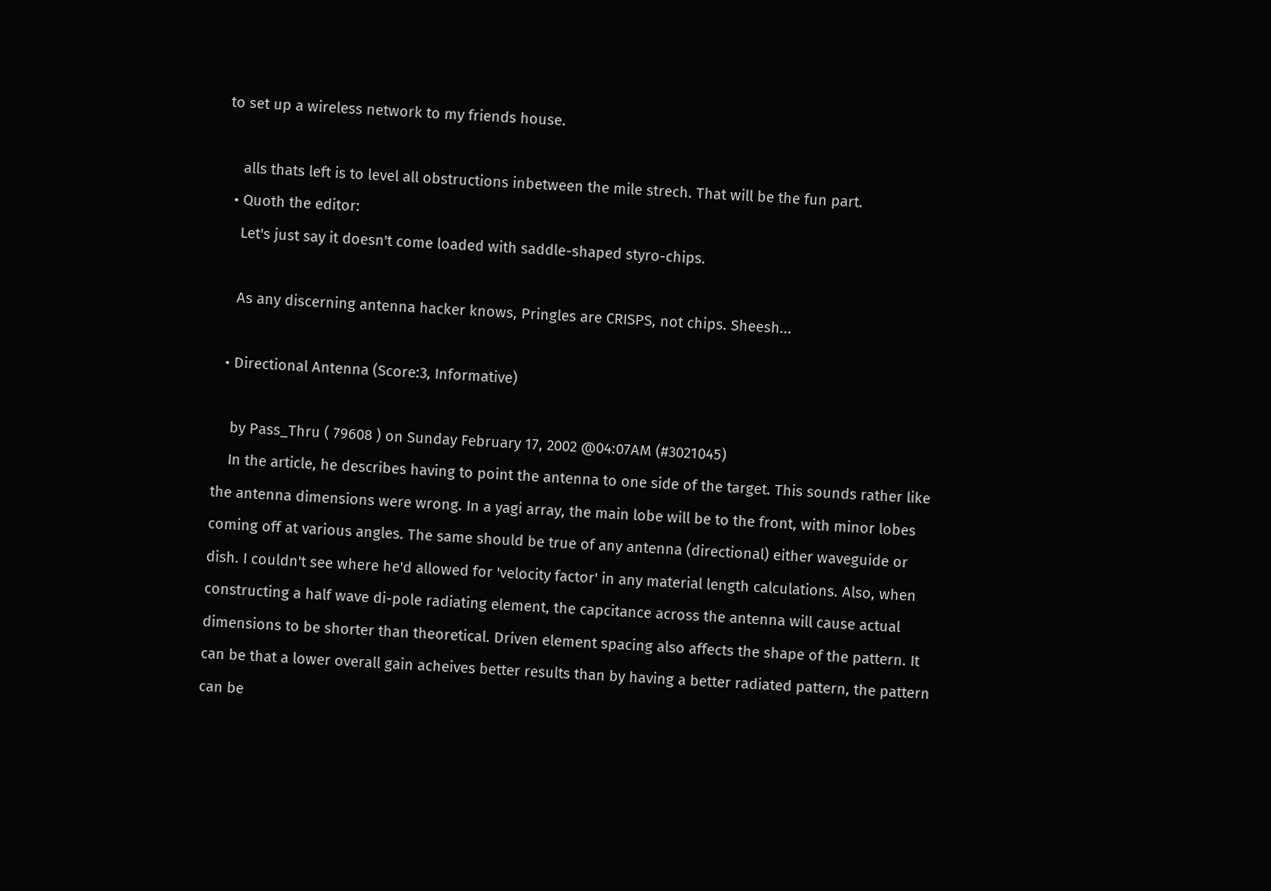to set up a wireless network to my friends house.

    alls thats left is to level all obstructions inbetween the mile strech. That will be the fun part.
  • Quoth the editor:
    Let's just say it doesn't come loaded with saddle-shaped styro-chips.

    As any discerning antenna hacker knows, Pringles are CRISPS, not chips. Sheesh...

  • Directional Antenna (Score:3, Informative)

    by Pass_Thru ( 79608 ) on Sunday February 17, 2002 @04:07AM (#3021045)
    In the article, he describes having to point the antenna to one side of the target. This sounds rather like the antenna dimensions were wrong. In a yagi array, the main lobe will be to the front, with minor lobes coming off at various angles. The same should be true of any antenna (directional) either waveguide or dish. I couldn't see where he'd allowed for 'velocity factor' in any material length calculations. Also, when constructing a half wave di-pole radiating element, the capcitance across the antenna will cause actual dimensions to be shorter than theoretical. Driven element spacing also affects the shape of the pattern. It can be that a lower overall gain acheives better results than by having a better radiated pattern, the pattern can be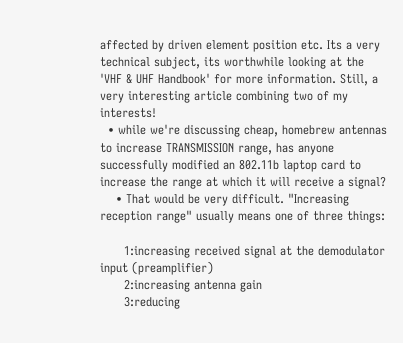affected by driven element position etc. Its a very technical subject, its worthwhile looking at the 'VHF & UHF Handbook' for more information. Still, a very interesting article combining two of my interests!
  • while we're discussing cheap, homebrew antennas to increase TRANSMISSION range, has anyone successfully modified an 802.11b laptop card to increase the range at which it will receive a signal?
    • That would be very difficult. "Increasing reception range" usually means one of three things:

      1:increasing received signal at the demodulator input (preamplifier)
      2:increasing antenna gain
      3:reducing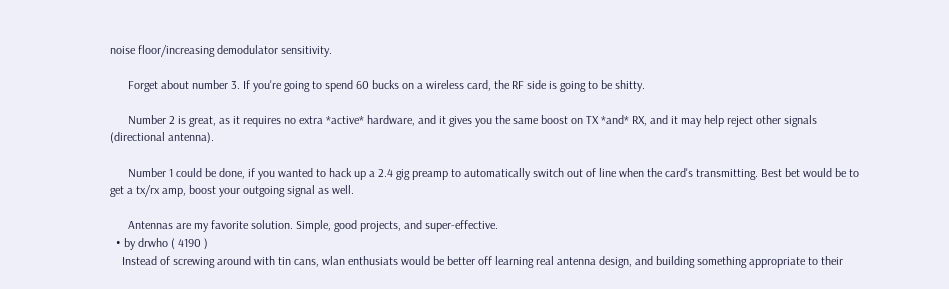noise floor/increasing demodulator sensitivity.

      Forget about number 3. If you're going to spend 60 bucks on a wireless card, the RF side is going to be shitty.

      Number 2 is great, as it requires no extra *active* hardware, and it gives you the same boost on TX *and* RX, and it may help reject other signals (directional antenna).

      Number 1 could be done, if you wanted to hack up a 2.4 gig preamp to automatically switch out of line when the card's transmitting. Best bet would be to get a tx/rx amp, boost your outgoing signal as well.

      Antennas are my favorite solution. Simple, good projects, and super-effective.
  • by drwho ( 4190 )
    Instead of screwing around with tin cans, wlan enthusiats would be better off learning real antenna design, and building something appropriate to their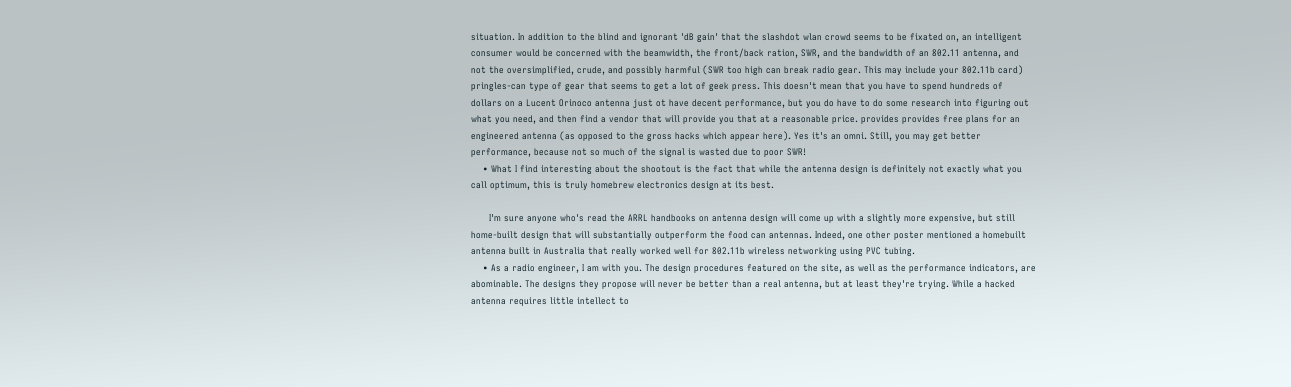situation. In addition to the blind and ignorant 'dB gain' that the slashdot wlan crowd seems to be fixated on, an intelligent consumer would be concerned with the beamwidth, the front/back ration, SWR, and the bandwidth of an 802.11 antenna, and not the oversimplified, crude, and possibly harmful (SWR too high can break radio gear. This may include your 802.11b card) pringles-can type of gear that seems to get a lot of geek press. This doesn't mean that you have to spend hundreds of dollars on a Lucent Orinoco antenna just ot have decent performance, but you do have to do some research into figuring out what you need, and then find a vendor that will provide you that at a reasonable price. provides provides free plans for an engineered antenna (as opposed to the gross hacks which appear here). Yes it's an omni. Still, you may get better performance, because not so much of the signal is wasted due to poor SWR!
    • What I find interesting about the shootout is the fact that while the antenna design is definitely not exactly what you call optimum, this is truly homebrew electronics design at its best.

      I'm sure anyone who's read the ARRL handbooks on antenna design will come up with a slightly more expensive, but still home-built design that will substantially outperform the food can antennas. Indeed, one other poster mentioned a homebuilt antenna built in Australia that really worked well for 802.11b wireless networking using PVC tubing.
    • As a radio engineer, I am with you. The design procedures featured on the site, as well as the performance indicators, are abominable. The designs they propose will never be better than a real antenna, but at least they're trying. While a hacked antenna requires little intellect to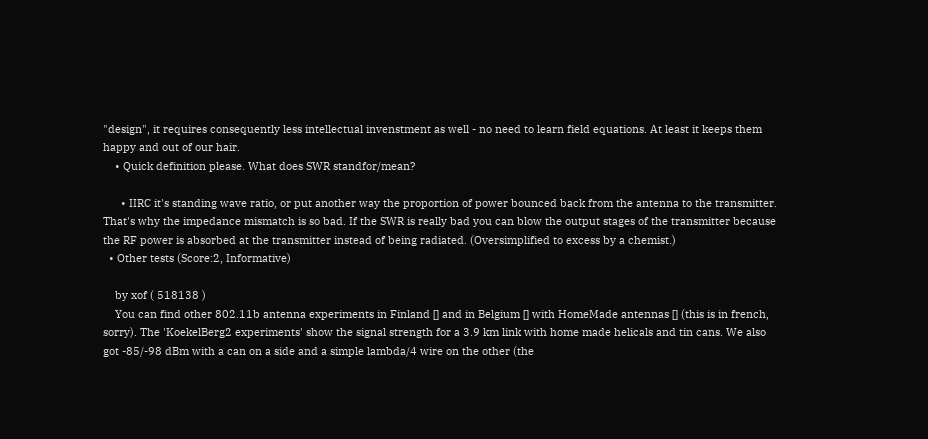"design", it requires consequently less intellectual invenstment as well - no need to learn field equations. At least it keeps them happy and out of our hair.
    • Quick definition please. What does SWR standfor/mean?

      • IIRC it's standing wave ratio, or put another way the proportion of power bounced back from the antenna to the transmitter. That's why the impedance mismatch is so bad. If the SWR is really bad you can blow the output stages of the transmitter because the RF power is absorbed at the transmitter instead of being radiated. (Oversimplified to excess by a chemist.)
  • Other tests (Score:2, Informative)

    by xof ( 518138 )
    You can find other 802.11b antenna experiments in Finland [] and in Belgium [] with HomeMade antennas [] (this is in french, sorry). The 'KoekelBerg2 experiments' show the signal strength for a 3.9 km link with home made helicals and tin cans. We also got -85/-98 dBm with a can on a side and a simple lambda/4 wire on the other (the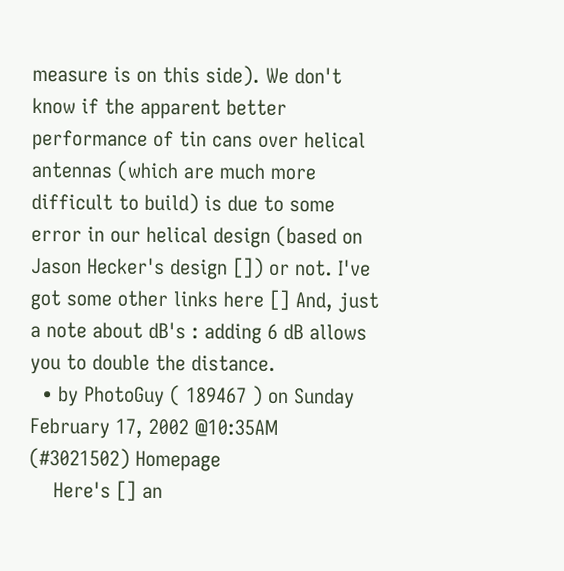measure is on this side). We don't know if the apparent better performance of tin cans over helical antennas (which are much more difficult to build) is due to some error in our helical design (based on Jason Hecker's design []) or not. I've got some other links here [] And, just a note about dB's : adding 6 dB allows you to double the distance.
  • by PhotoGuy ( 189467 ) on Sunday February 17, 2002 @10:35AM (#3021502) Homepage
    Here's [] an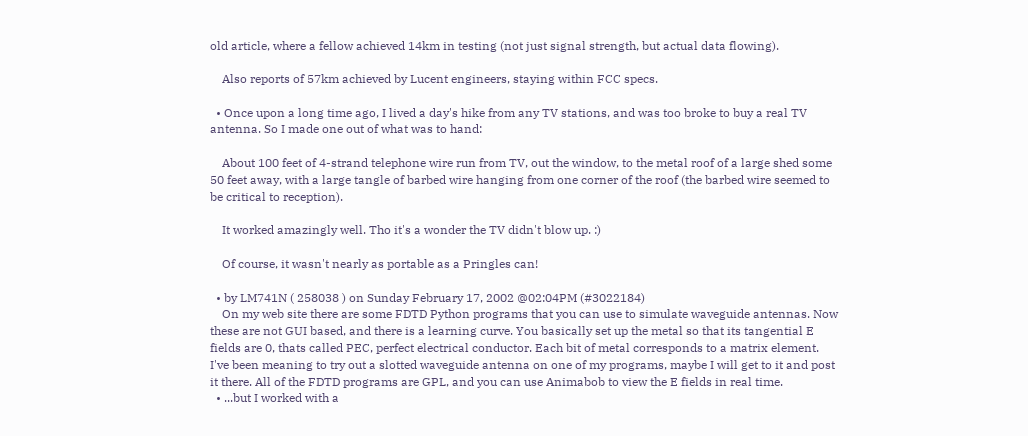old article, where a fellow achieved 14km in testing (not just signal strength, but actual data flowing).

    Also reports of 57km achieved by Lucent engineers, staying within FCC specs.

  • Once upon a long time ago, I lived a day's hike from any TV stations, and was too broke to buy a real TV antenna. So I made one out of what was to hand:

    About 100 feet of 4-strand telephone wire run from TV, out the window, to the metal roof of a large shed some 50 feet away, with a large tangle of barbed wire hanging from one corner of the roof (the barbed wire seemed to be critical to reception).

    It worked amazingly well. Tho it's a wonder the TV didn't blow up. :)

    Of course, it wasn't nearly as portable as a Pringles can!

  • by LM741N ( 258038 ) on Sunday February 17, 2002 @02:04PM (#3022184)
    On my web site there are some FDTD Python programs that you can use to simulate waveguide antennas. Now these are not GUI based, and there is a learning curve. You basically set up the metal so that its tangential E fields are 0, thats called PEC, perfect electrical conductor. Each bit of metal corresponds to a matrix element. I've been meaning to try out a slotted waveguide antenna on one of my programs, maybe I will get to it and post it there. All of the FDTD programs are GPL, and you can use Animabob to view the E fields in real time.
  • ...but I worked with a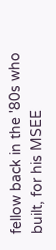fellow back in the '80s who built, for his MSEE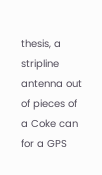thesis, a stripline antenna out of pieces of a Coke can for a GPS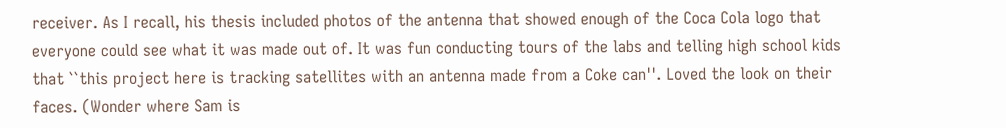receiver. As I recall, his thesis included photos of the antenna that showed enough of the Coca Cola logo that everyone could see what it was made out of. It was fun conducting tours of the labs and telling high school kids that ``this project here is tracking satellites with an antenna made from a Coke can''. Loved the look on their faces. (Wonder where Sam is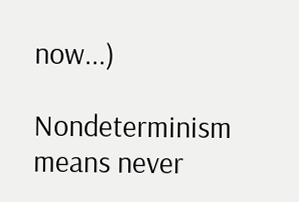now...)

Nondeterminism means never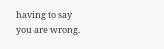having to say you are wrong.